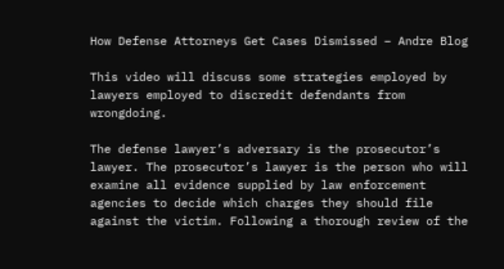How Defense Attorneys Get Cases Dismissed – Andre Blog

This video will discuss some strategies employed by lawyers employed to discredit defendants from wrongdoing.

The defense lawyer’s adversary is the prosecutor’s lawyer. The prosecutor’s lawyer is the person who will examine all evidence supplied by law enforcement agencies to decide which charges they should file against the victim. Following a thorough review of the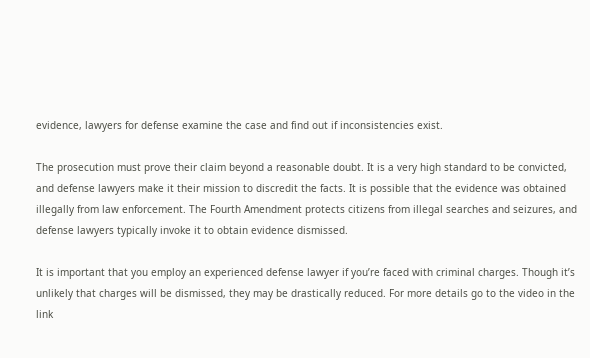evidence, lawyers for defense examine the case and find out if inconsistencies exist.

The prosecution must prove their claim beyond a reasonable doubt. It is a very high standard to be convicted, and defense lawyers make it their mission to discredit the facts. It is possible that the evidence was obtained illegally from law enforcement. The Fourth Amendment protects citizens from illegal searches and seizures, and defense lawyers typically invoke it to obtain evidence dismissed.

It is important that you employ an experienced defense lawyer if you’re faced with criminal charges. Though it’s unlikely that charges will be dismissed, they may be drastically reduced. For more details go to the video in the link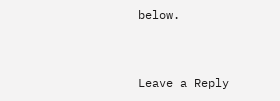below.


Leave a Reply